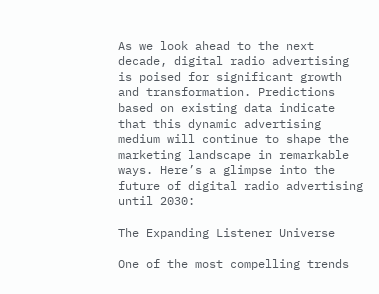As we look ahead to the next decade, digital radio advertising is poised for significant growth and transformation. Predictions based on existing data indicate that this dynamic advertising medium will continue to shape the marketing landscape in remarkable ways. Here’s a glimpse into the future of digital radio advertising until 2030:

The Expanding Listener Universe

One of the most compelling trends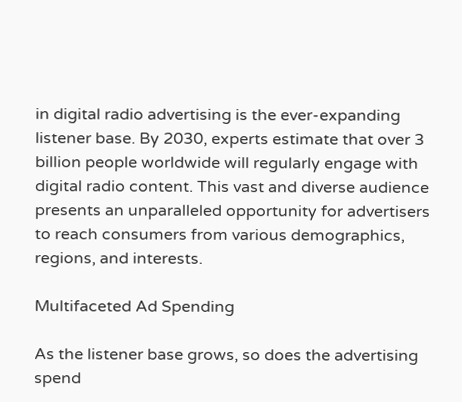in digital radio advertising is the ever-expanding listener base. By 2030, experts estimate that over 3 billion people worldwide will regularly engage with digital radio content. This vast and diverse audience presents an unparalleled opportunity for advertisers to reach consumers from various demographics, regions, and interests.

Multifaceted Ad Spending

As the listener base grows, so does the advertising spend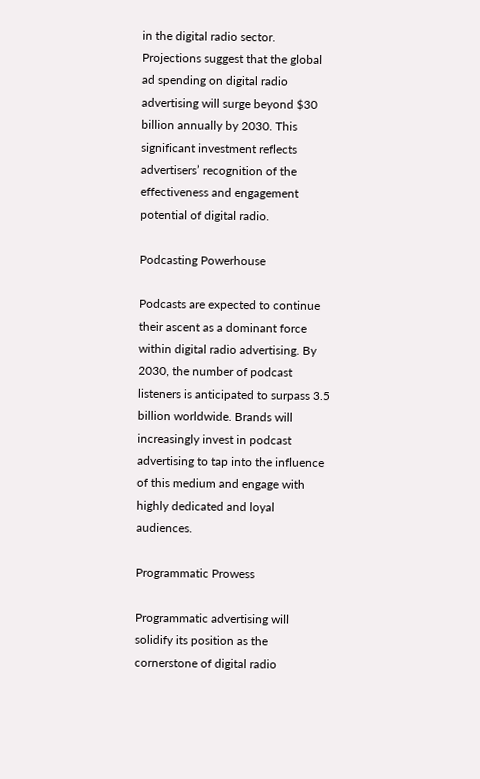in the digital radio sector. Projections suggest that the global ad spending on digital radio advertising will surge beyond $30 billion annually by 2030. This significant investment reflects advertisers’ recognition of the effectiveness and engagement potential of digital radio.

Podcasting Powerhouse

Podcasts are expected to continue their ascent as a dominant force within digital radio advertising. By 2030, the number of podcast listeners is anticipated to surpass 3.5 billion worldwide. Brands will increasingly invest in podcast advertising to tap into the influence of this medium and engage with highly dedicated and loyal audiences.

Programmatic Prowess

Programmatic advertising will solidify its position as the cornerstone of digital radio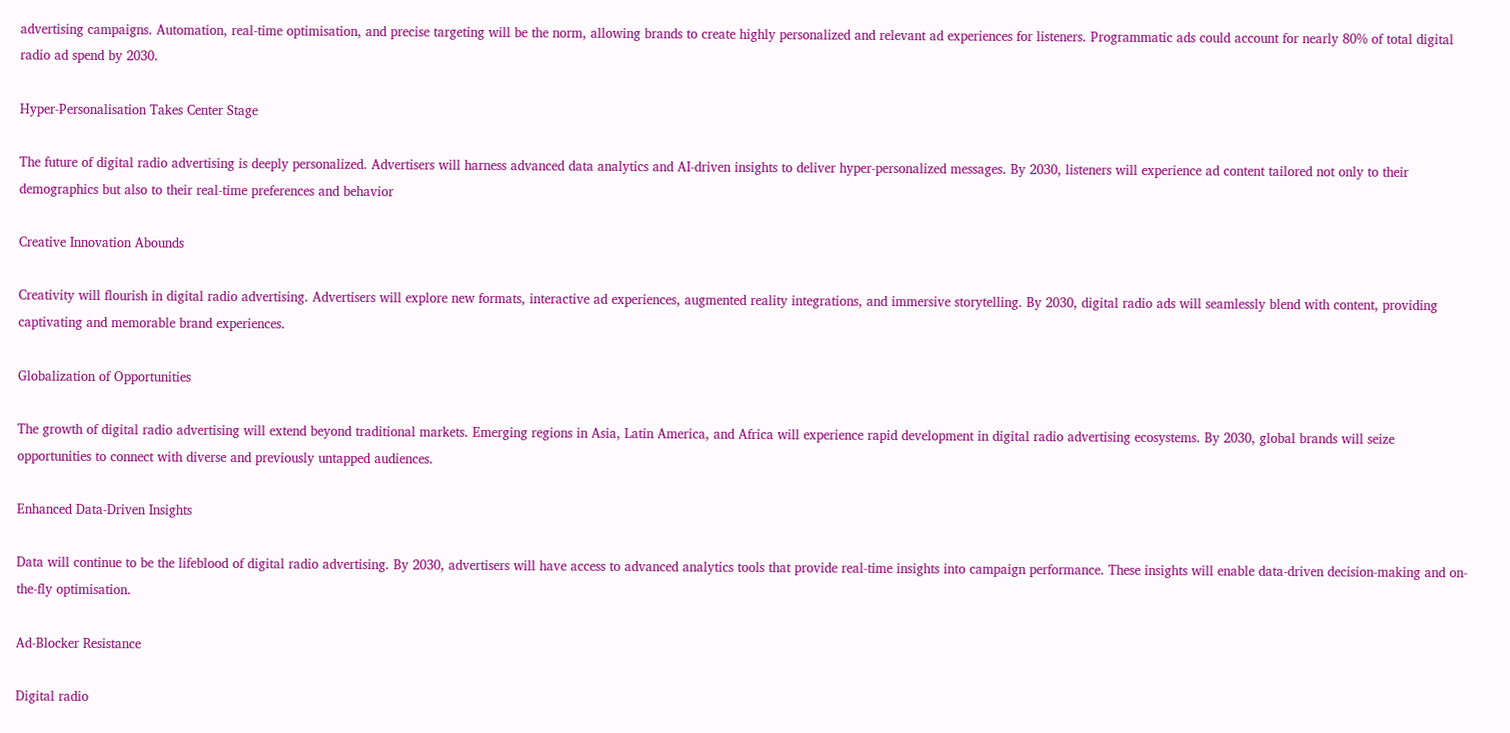advertising campaigns. Automation, real-time optimisation, and precise targeting will be the norm, allowing brands to create highly personalized and relevant ad experiences for listeners. Programmatic ads could account for nearly 80% of total digital radio ad spend by 2030.

Hyper-Personalisation Takes Center Stage

The future of digital radio advertising is deeply personalized. Advertisers will harness advanced data analytics and AI-driven insights to deliver hyper-personalized messages. By 2030, listeners will experience ad content tailored not only to their demographics but also to their real-time preferences and behavior

Creative Innovation Abounds

Creativity will flourish in digital radio advertising. Advertisers will explore new formats, interactive ad experiences, augmented reality integrations, and immersive storytelling. By 2030, digital radio ads will seamlessly blend with content, providing captivating and memorable brand experiences.

Globalization of Opportunities

The growth of digital radio advertising will extend beyond traditional markets. Emerging regions in Asia, Latin America, and Africa will experience rapid development in digital radio advertising ecosystems. By 2030, global brands will seize opportunities to connect with diverse and previously untapped audiences.

Enhanced Data-Driven Insights

Data will continue to be the lifeblood of digital radio advertising. By 2030, advertisers will have access to advanced analytics tools that provide real-time insights into campaign performance. These insights will enable data-driven decision-making and on-the-fly optimisation.

Ad-Blocker Resistance

Digital radio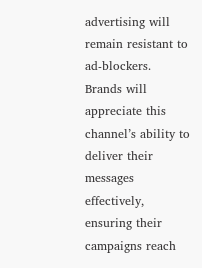advertising will remain resistant to ad-blockers. Brands will appreciate this channel’s ability to deliver their messages effectively, ensuring their campaigns reach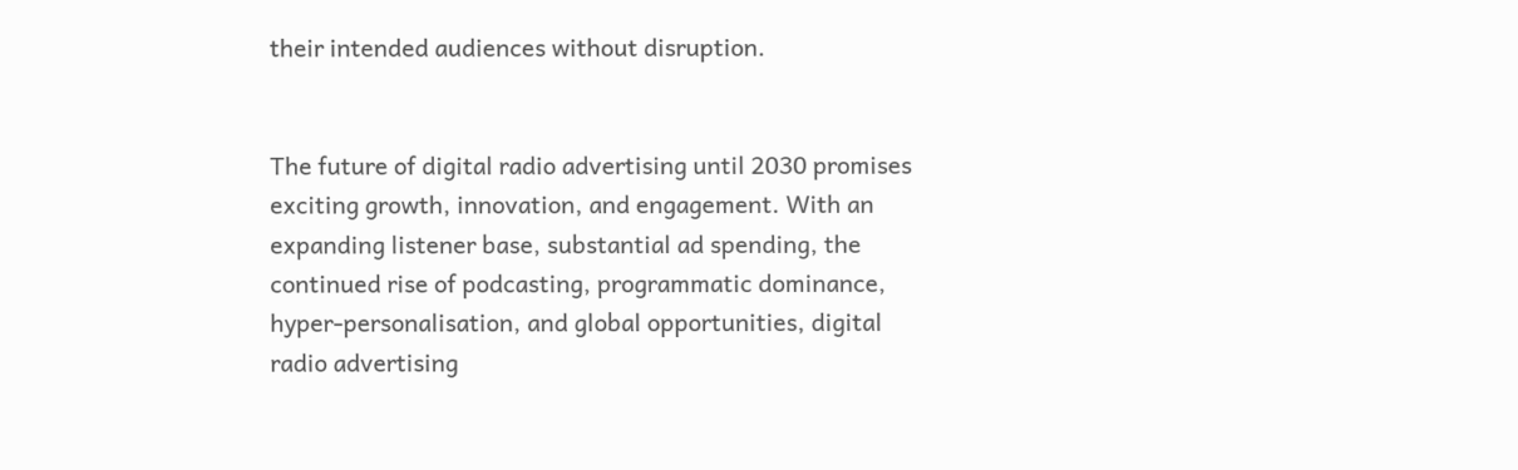their intended audiences without disruption.


The future of digital radio advertising until 2030 promises exciting growth, innovation, and engagement. With an expanding listener base, substantial ad spending, the continued rise of podcasting, programmatic dominance, hyper-personalisation, and global opportunities, digital radio advertising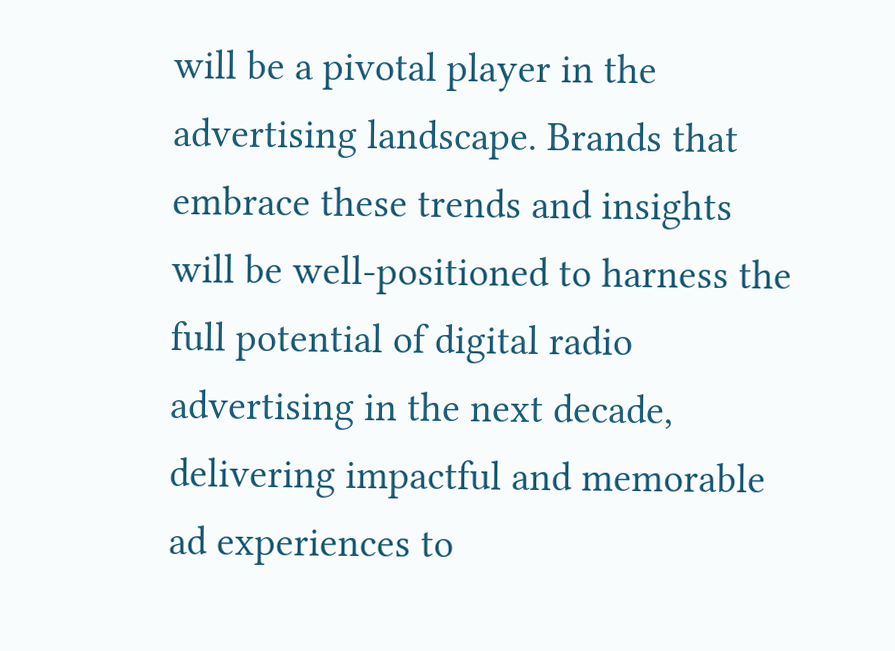will be a pivotal player in the advertising landscape. Brands that embrace these trends and insights will be well-positioned to harness the full potential of digital radio advertising in the next decade, delivering impactful and memorable ad experiences to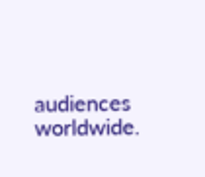audiences worldwide.